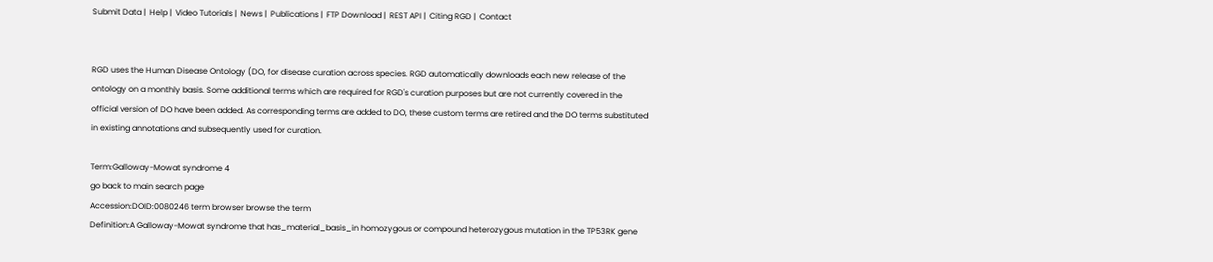Submit Data |  Help |  Video Tutorials |  News |  Publications |  FTP Download |  REST API |  Citing RGD |  Contact


RGD uses the Human Disease Ontology (DO, for disease curation across species. RGD automatically downloads each new release of the ontology on a monthly basis. Some additional terms which are required for RGD's curation purposes but are not currently covered in the official version of DO have been added. As corresponding terms are added to DO, these custom terms are retired and the DO terms substituted in existing annotations and subsequently used for curation.

Term:Galloway-Mowat syndrome 4
go back to main search page
Accession:DOID:0080246 term browser browse the term
Definition:A Galloway-Mowat syndrome that has_material_basis_in homozygous or compound heterozygous mutation in the TP53RK gene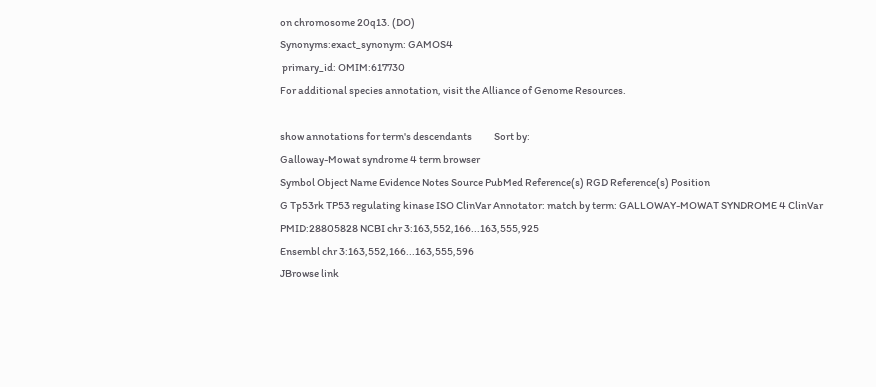on chromosome 20q13. (DO)
Synonyms:exact_synonym: GAMOS4
 primary_id: OMIM:617730
For additional species annotation, visit the Alliance of Genome Resources.

show annotations for term's descendants           Sort by:
Galloway-Mowat syndrome 4 term browser
Symbol Object Name Evidence Notes Source PubMed Reference(s) RGD Reference(s) Position
G Tp53rk TP53 regulating kinase ISO ClinVar Annotator: match by term: GALLOWAY-MOWAT SYNDROME 4 ClinVar
PMID:28805828 NCBI chr 3:163,552,166...163,555,925
Ensembl chr 3:163,552,166...163,555,596
JBrowse link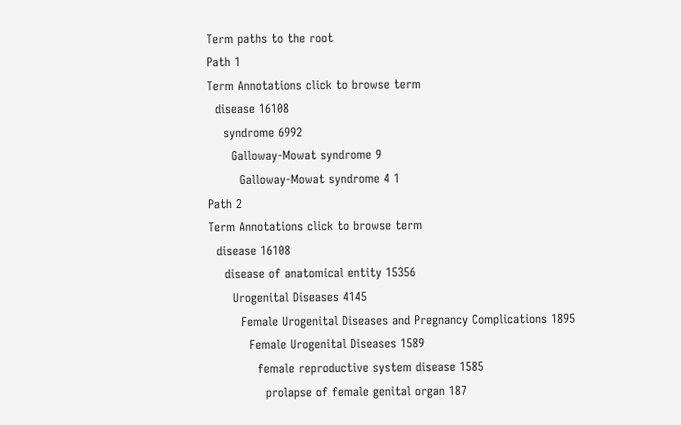Term paths to the root
Path 1
Term Annotations click to browse term
  disease 16108
    syndrome 6992
      Galloway-Mowat syndrome 9
        Galloway-Mowat syndrome 4 1
Path 2
Term Annotations click to browse term
  disease 16108
    disease of anatomical entity 15356
      Urogenital Diseases 4145
        Female Urogenital Diseases and Pregnancy Complications 1895
          Female Urogenital Diseases 1589
            female reproductive system disease 1585
              prolapse of female genital organ 187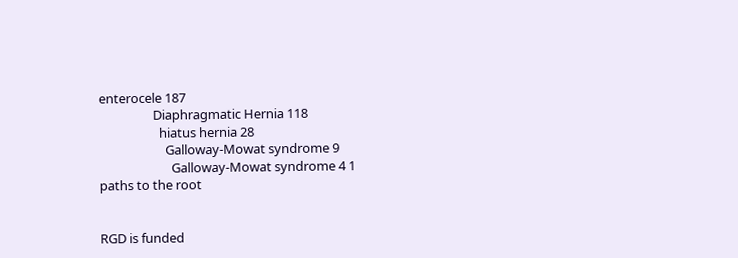enterocele 187
                  Diaphragmatic Hernia 118
                    hiatus hernia 28
                      Galloway-Mowat syndrome 9
                        Galloway-Mowat syndrome 4 1
paths to the root


RGD is funded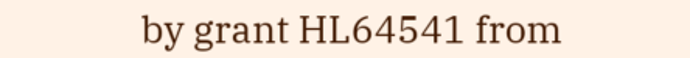by grant HL64541 from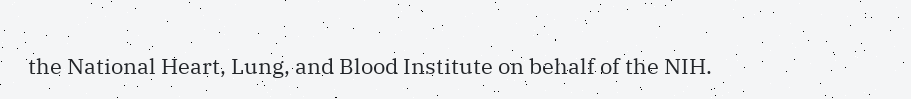the National Heart, Lung, and Blood Institute on behalf of the NIH.